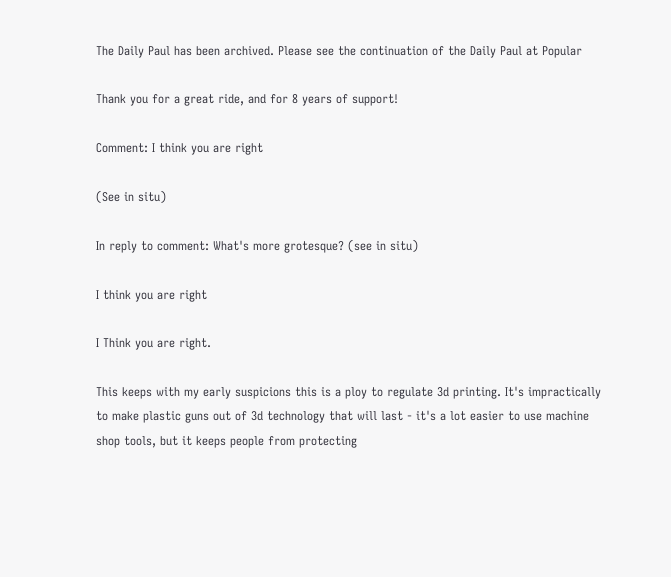The Daily Paul has been archived. Please see the continuation of the Daily Paul at Popular

Thank you for a great ride, and for 8 years of support!

Comment: I think you are right

(See in situ)

In reply to comment: What's more grotesque? (see in situ)

I think you are right

I Think you are right.

This keeps with my early suspicions this is a ploy to regulate 3d printing. It's impractically to make plastic guns out of 3d technology that will last - it's a lot easier to use machine shop tools, but it keeps people from protecting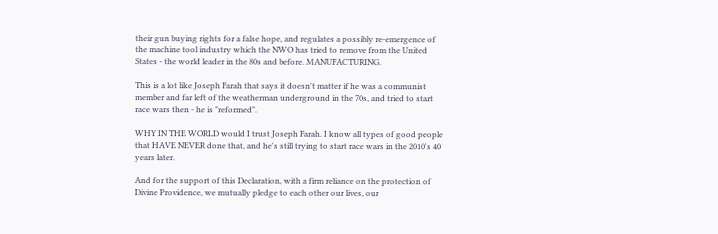their gun buying rights for a false hope, and regulates a possibly re-emergence of the machine tool industry which the NWO has tried to remove from the United States - the world leader in the 80s and before. MANUFACTURING.

This is a lot like Joseph Farah that says it doesn't matter if he was a communist member and far left of the weatherman underground in the 70s, and tried to start race wars then - he is "reformed".

WHY IN THE WORLD would I trust Joseph Farah. I know all types of good people that HAVE NEVER done that, and he's still trying to start race wars in the 2010's 40 years later.

And for the support of this Declaration, with a firm reliance on the protection of Divine Providence, we mutually pledge to each other our lives, our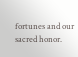fortunes and our sacred honor.